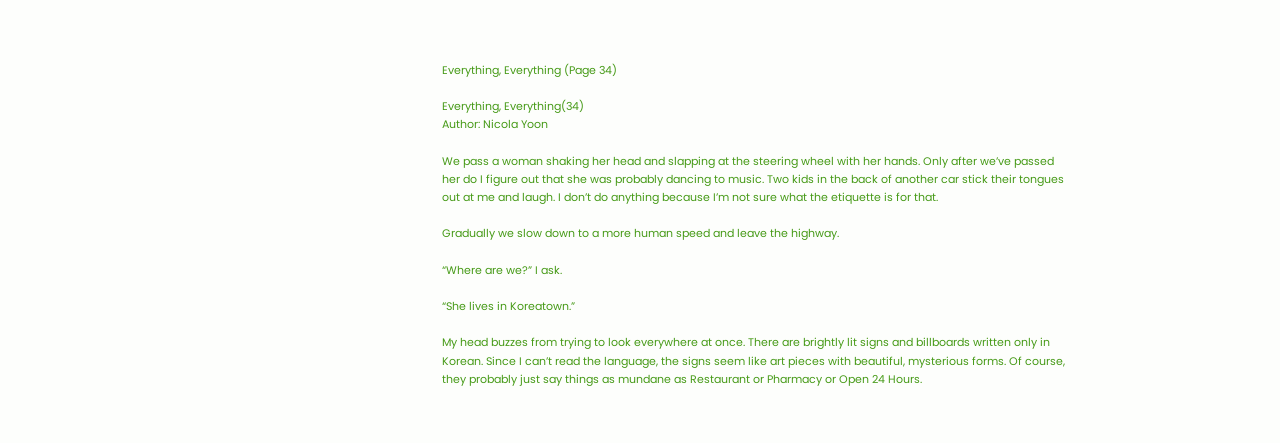Everything, Everything (Page 34)

Everything, Everything(34)
Author: Nicola Yoon

We pass a woman shaking her head and slapping at the steering wheel with her hands. Only after we’ve passed her do I figure out that she was probably dancing to music. Two kids in the back of another car stick their tongues out at me and laugh. I don’t do anything because I’m not sure what the etiquette is for that.

Gradually we slow down to a more human speed and leave the highway.

“Where are we?” I ask.

“She lives in Koreatown.”

My head buzzes from trying to look everywhere at once. There are brightly lit signs and billboards written only in Korean. Since I can’t read the language, the signs seem like art pieces with beautiful, mysterious forms. Of course, they probably just say things as mundane as Restaurant or Pharmacy or Open 24 Hours.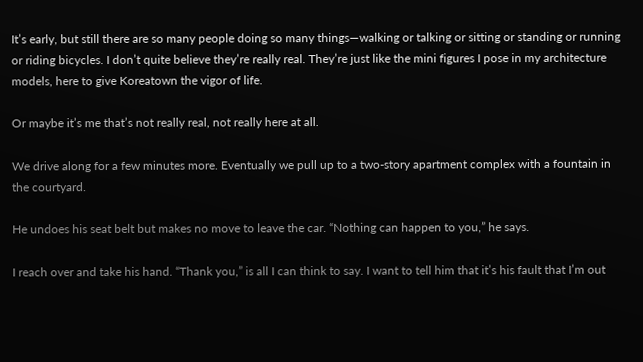It’s early, but still there are so many people doing so many things—walking or talking or sitting or standing or running or riding bicycles. I don’t quite believe they’re really real. They’re just like the mini figures I pose in my architecture models, here to give Koreatown the vigor of life.

Or maybe it’s me that’s not really real, not really here at all.

We drive along for a few minutes more. Eventually we pull up to a two-story apartment complex with a fountain in the courtyard.

He undoes his seat belt but makes no move to leave the car. “Nothing can happen to you,” he says.

I reach over and take his hand. “Thank you,” is all I can think to say. I want to tell him that it’s his fault that I’m out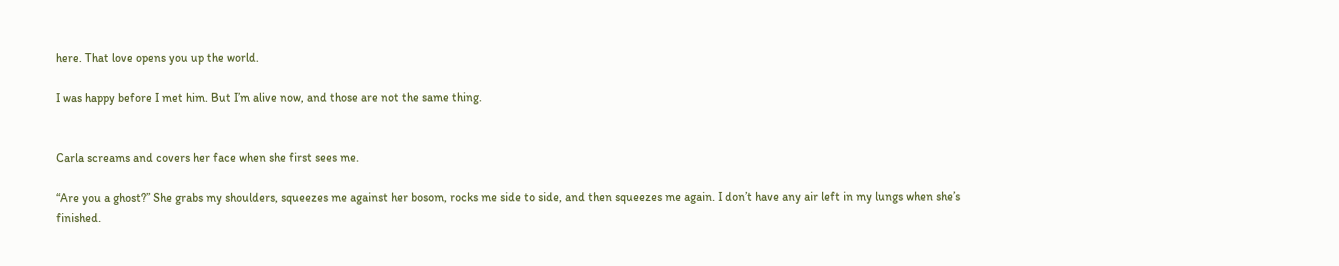here. That love opens you up the world.

I was happy before I met him. But I’m alive now, and those are not the same thing.


Carla screams and covers her face when she first sees me.

“Are you a ghost?” She grabs my shoulders, squeezes me against her bosom, rocks me side to side, and then squeezes me again. I don’t have any air left in my lungs when she’s finished.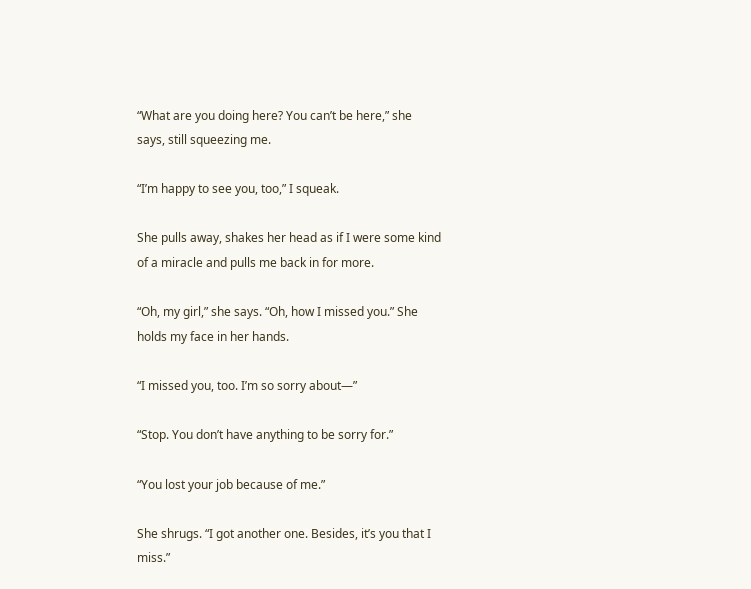“What are you doing here? You can’t be here,” she says, still squeezing me.

“I’m happy to see you, too,” I squeak.

She pulls away, shakes her head as if I were some kind of a miracle and pulls me back in for more.

“Oh, my girl,” she says. “Oh, how I missed you.” She holds my face in her hands.

“I missed you, too. I’m so sorry about—”

“Stop. You don’t have anything to be sorry for.”

“You lost your job because of me.”

She shrugs. “I got another one. Besides, it’s you that I miss.”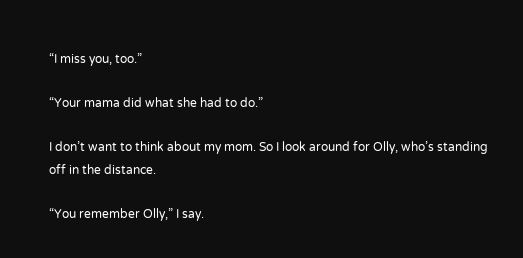“I miss you, too.”

“Your mama did what she had to do.”

I don’t want to think about my mom. So I look around for Olly, who’s standing off in the distance.

“You remember Olly,” I say.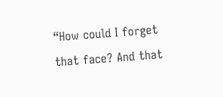“How could I forget that face? And that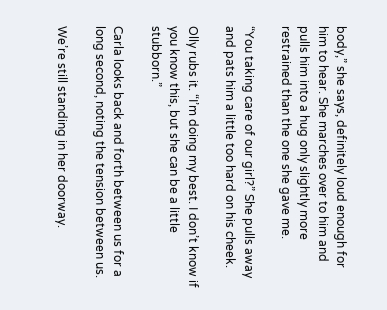body,” she says, definitely loud enough for him to hear. She marches over to him and pulls him into a hug only slightly more restrained than the one she gave me.

“You taking care of our girl?” She pulls away and pats him a little too hard on his cheek.

Olly rubs it. “I’m doing my best. I don’t know if you know this, but she can be a little stubborn.”

Carla looks back and forth between us for a long second, noting the tension between us.

We’re still standing in her doorway.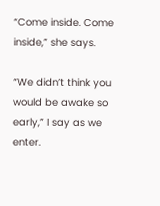“Come inside. Come inside,” she says.

“We didn’t think you would be awake so early,” I say as we enter.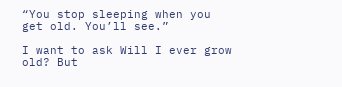“You stop sleeping when you get old. You’ll see.”

I want to ask Will I ever grow old? But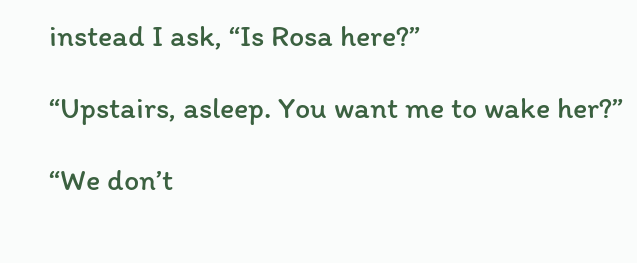instead I ask, “Is Rosa here?”

“Upstairs, asleep. You want me to wake her?”

“We don’t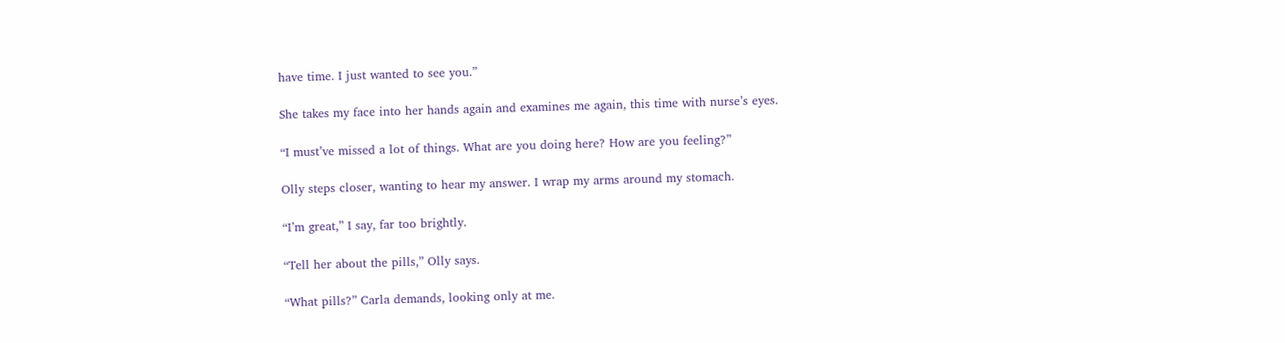have time. I just wanted to see you.”

She takes my face into her hands again and examines me again, this time with nurse’s eyes.

“I must’ve missed a lot of things. What are you doing here? How are you feeling?”

Olly steps closer, wanting to hear my answer. I wrap my arms around my stomach.

“I’m great,” I say, far too brightly.

“Tell her about the pills,” Olly says.

“What pills?” Carla demands, looking only at me.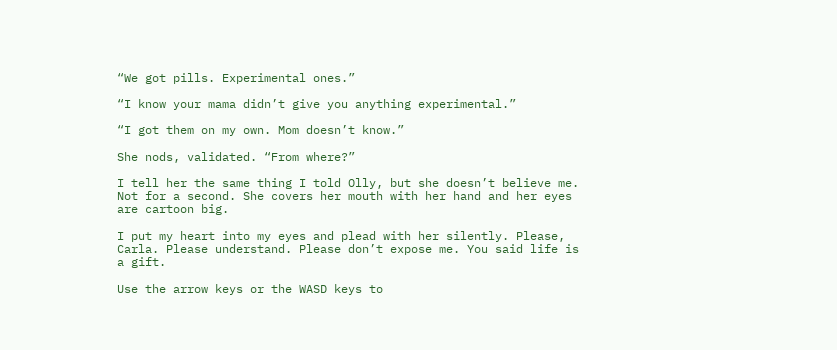“We got pills. Experimental ones.”

“I know your mama didn’t give you anything experimental.”

“I got them on my own. Mom doesn’t know.”

She nods, validated. “From where?”

I tell her the same thing I told Olly, but she doesn’t believe me. Not for a second. She covers her mouth with her hand and her eyes are cartoon big.

I put my heart into my eyes and plead with her silently. Please, Carla. Please understand. Please don’t expose me. You said life is a gift.

Use the arrow keys or the WASD keys to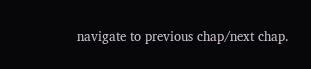navigate to previous chap/next chap.